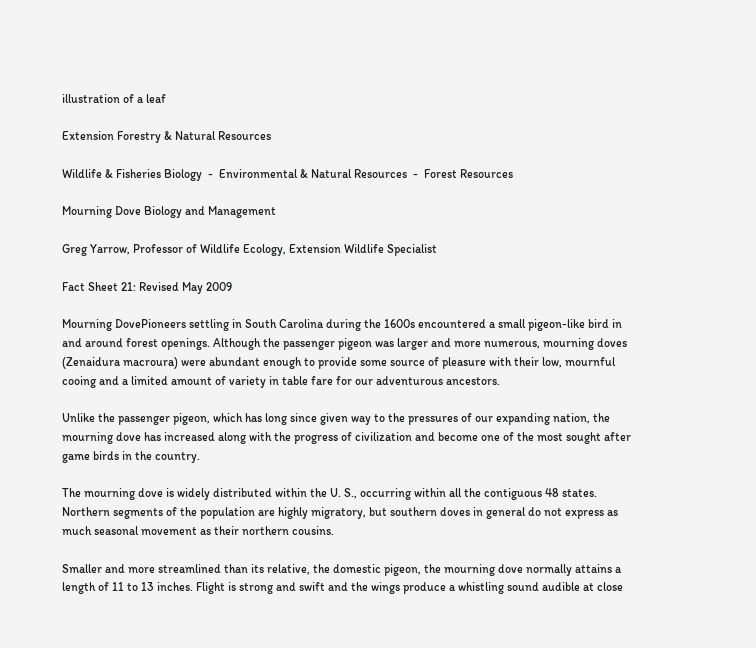illustration of a leaf

Extension Forestry & Natural Resources

Wildlife & Fisheries Biology  -  Environmental & Natural Resources  -  Forest Resources

Mourning Dove Biology and Management

Greg Yarrow, Professor of Wildlife Ecology, Extension Wildlife Specialist

Fact Sheet 21: Revised May 2009

Mourning DovePioneers settling in South Carolina during the 1600s encountered a small pigeon-like bird in and around forest openings. Although the passenger pigeon was larger and more numerous, mourning doves (Zenaidura macroura) were abundant enough to provide some source of pleasure with their low, mournful cooing and a limited amount of variety in table fare for our adventurous ancestors.

Unlike the passenger pigeon, which has long since given way to the pressures of our expanding nation, the mourning dove has increased along with the progress of civilization and become one of the most sought after game birds in the country.

The mourning dove is widely distributed within the U. S., occurring within all the contiguous 48 states. Northern segments of the population are highly migratory, but southern doves in general do not express as much seasonal movement as their northern cousins.

Smaller and more streamlined than its relative, the domestic pigeon, the mourning dove normally attains a length of 11 to 13 inches. Flight is strong and swift and the wings produce a whistling sound audible at close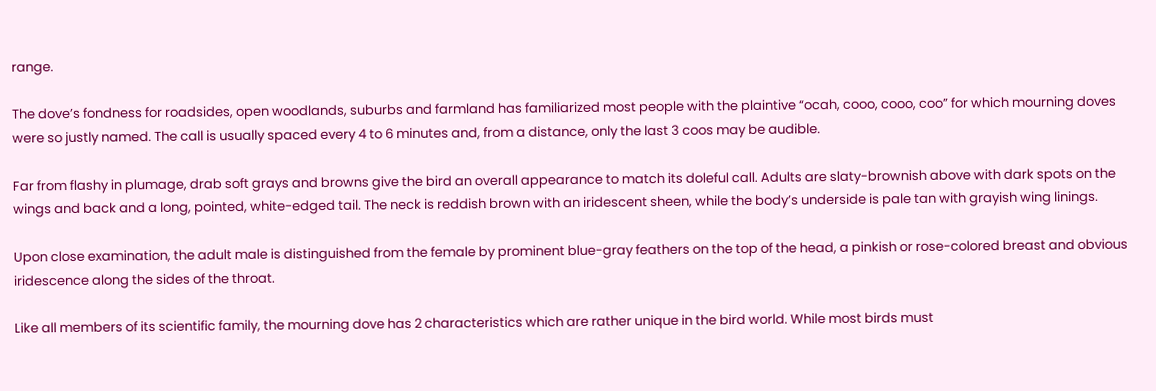range.

The dove’s fondness for roadsides, open woodlands, suburbs and farmland has familiarized most people with the plaintive “ocah, cooo, cooo, coo” for which mourning doves were so justly named. The call is usually spaced every 4 to 6 minutes and, from a distance, only the last 3 coos may be audible.

Far from flashy in plumage, drab soft grays and browns give the bird an overall appearance to match its doleful call. Adults are slaty-brownish above with dark spots on the wings and back and a long, pointed, white-edged tail. The neck is reddish brown with an iridescent sheen, while the body’s underside is pale tan with grayish wing linings.

Upon close examination, the adult male is distinguished from the female by prominent blue-gray feathers on the top of the head, a pinkish or rose-colored breast and obvious iridescence along the sides of the throat.

Like all members of its scientific family, the mourning dove has 2 characteristics which are rather unique in the bird world. While most birds must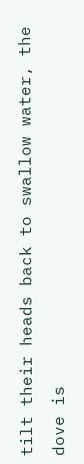tilt their heads back to swallow water, the dove is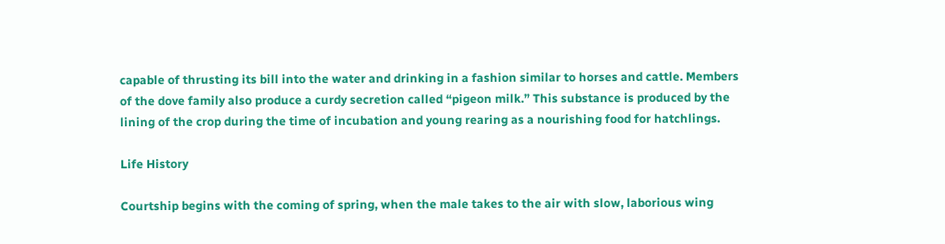capable of thrusting its bill into the water and drinking in a fashion similar to horses and cattle. Members of the dove family also produce a curdy secretion called “pigeon milk.” This substance is produced by the lining of the crop during the time of incubation and young rearing as a nourishing food for hatchlings.

Life History

Courtship begins with the coming of spring, when the male takes to the air with slow, laborious wing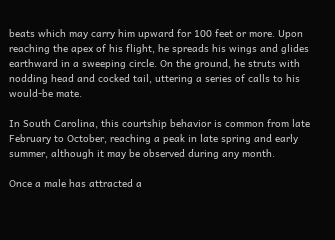beats which may carry him upward for 100 feet or more. Upon reaching the apex of his flight, he spreads his wings and glides earthward in a sweeping circle. On the ground, he struts with nodding head and cocked tail, uttering a series of calls to his would-be mate.

In South Carolina, this courtship behavior is common from late February to October, reaching a peak in late spring and early summer, although it may be observed during any month.

Once a male has attracted a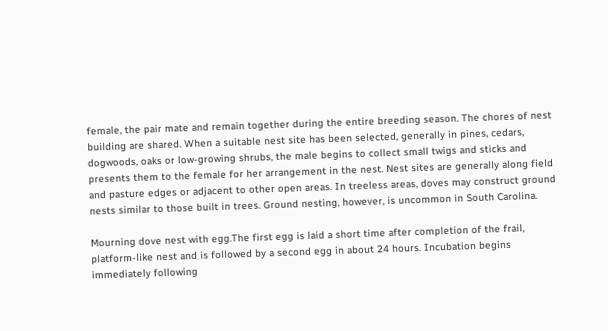female, the pair mate and remain together during the entire breeding season. The chores of nest building are shared. When a suitable nest site has been selected, generally in pines, cedars, dogwoods, oaks or low-growing shrubs, the male begins to collect small twigs and sticks and presents them to the female for her arrangement in the nest. Nest sites are generally along field and pasture edges or adjacent to other open areas. In treeless areas, doves may construct ground nests similar to those built in trees. Ground nesting, however, is uncommon in South Carolina.

Mourning dove nest with egg.The first egg is laid a short time after completion of the frail, platform-like nest and is followed by a second egg in about 24 hours. Incubation begins immediately following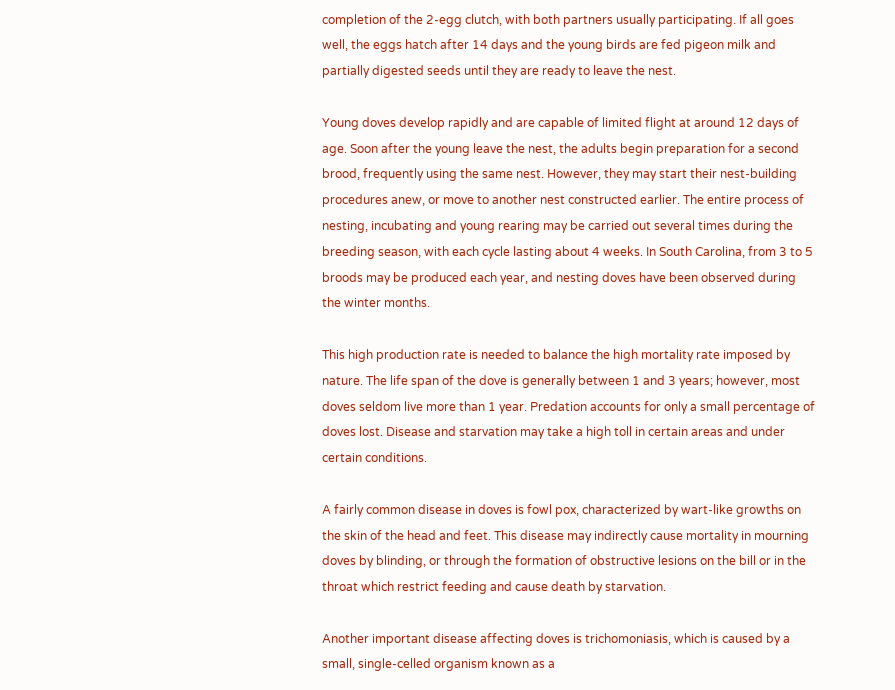completion of the 2-egg clutch, with both partners usually participating. If all goes well, the eggs hatch after 14 days and the young birds are fed pigeon milk and partially digested seeds until they are ready to leave the nest.

Young doves develop rapidly and are capable of limited flight at around 12 days of age. Soon after the young leave the nest, the adults begin preparation for a second brood, frequently using the same nest. However, they may start their nest-building procedures anew, or move to another nest constructed earlier. The entire process of nesting, incubating and young rearing may be carried out several times during the breeding season, with each cycle lasting about 4 weeks. In South Carolina, from 3 to 5 broods may be produced each year, and nesting doves have been observed during the winter months.

This high production rate is needed to balance the high mortality rate imposed by nature. The life span of the dove is generally between 1 and 3 years; however, most doves seldom live more than 1 year. Predation accounts for only a small percentage of doves lost. Disease and starvation may take a high toll in certain areas and under certain conditions.

A fairly common disease in doves is fowl pox, characterized by wart-like growths on the skin of the head and feet. This disease may indirectly cause mortality in mourning doves by blinding, or through the formation of obstructive lesions on the bill or in the throat which restrict feeding and cause death by starvation.

Another important disease affecting doves is trichomoniasis, which is caused by a small, single-celled organism known as a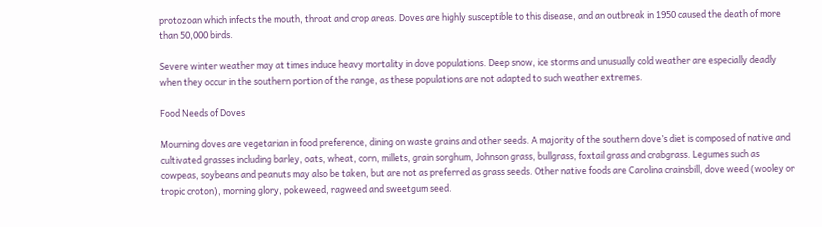protozoan which infects the mouth, throat and crop areas. Doves are highly susceptible to this disease, and an outbreak in 1950 caused the death of more than 50,000 birds.

Severe winter weather may at times induce heavy mortality in dove populations. Deep snow, ice storms and unusually cold weather are especially deadly when they occur in the southern portion of the range, as these populations are not adapted to such weather extremes.

Food Needs of Doves

Mourning doves are vegetarian in food preference, dining on waste grains and other seeds. A majority of the southern dove’s diet is composed of native and cultivated grasses including barley, oats, wheat, corn, millets, grain sorghum, Johnson grass, bullgrass, foxtail grass and crabgrass. Legumes such as cowpeas, soybeans and peanuts may also be taken, but are not as preferred as grass seeds. Other native foods are Carolina crainsbill, dove weed (wooley or tropic croton), morning glory, pokeweed, ragweed and sweetgum seed.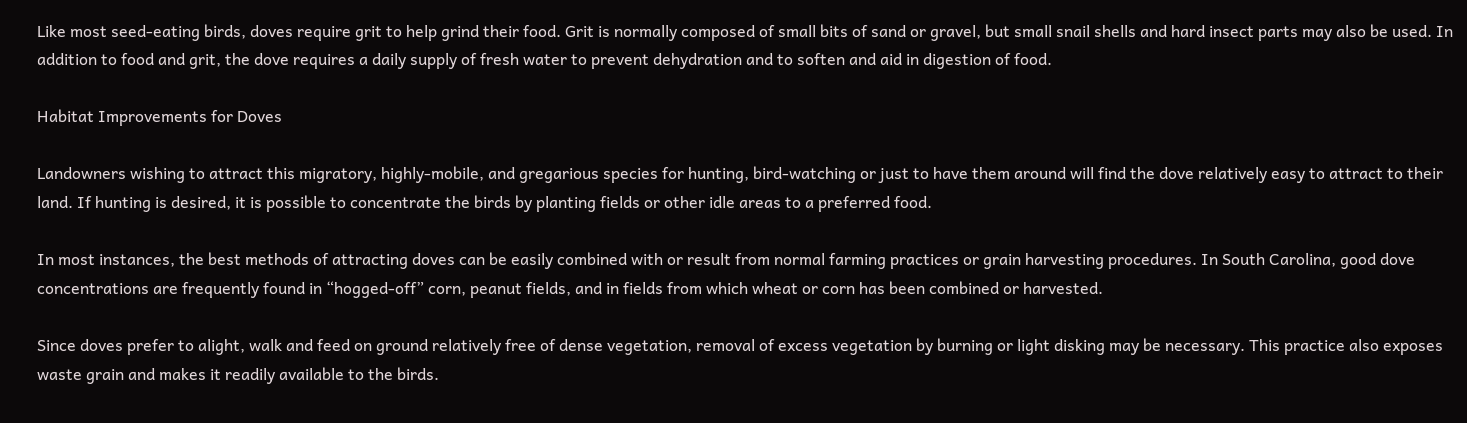Like most seed-eating birds, doves require grit to help grind their food. Grit is normally composed of small bits of sand or gravel, but small snail shells and hard insect parts may also be used. In addition to food and grit, the dove requires a daily supply of fresh water to prevent dehydration and to soften and aid in digestion of food.

Habitat Improvements for Doves

Landowners wishing to attract this migratory, highly-mobile, and gregarious species for hunting, bird-watching or just to have them around will find the dove relatively easy to attract to their land. If hunting is desired, it is possible to concentrate the birds by planting fields or other idle areas to a preferred food.

In most instances, the best methods of attracting doves can be easily combined with or result from normal farming practices or grain harvesting procedures. In South Carolina, good dove concentrations are frequently found in “hogged-off” corn, peanut fields, and in fields from which wheat or corn has been combined or harvested.

Since doves prefer to alight, walk and feed on ground relatively free of dense vegetation, removal of excess vegetation by burning or light disking may be necessary. This practice also exposes waste grain and makes it readily available to the birds.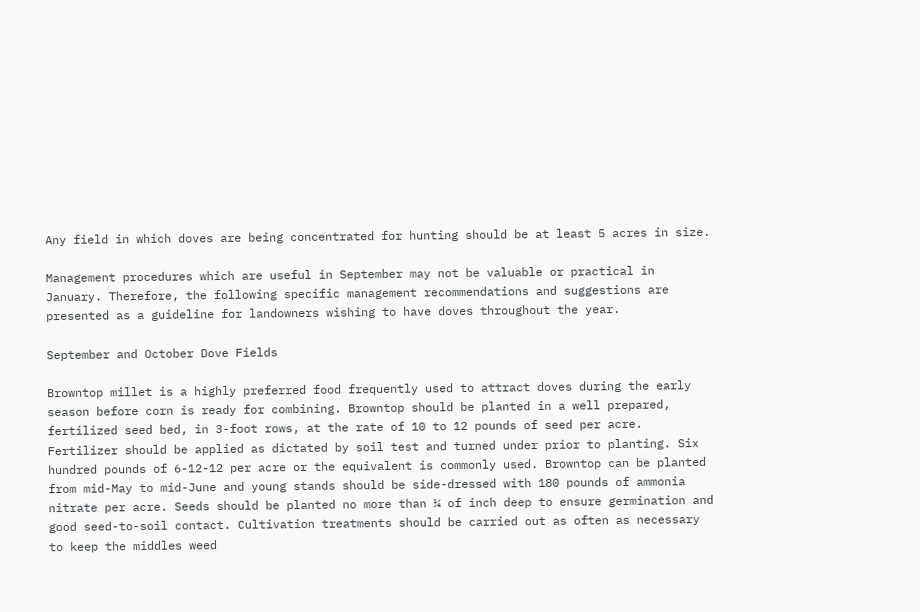Any field in which doves are being concentrated for hunting should be at least 5 acres in size.

Management procedures which are useful in September may not be valuable or practical in January. Therefore, the following specific management recommendations and suggestions are presented as a guideline for landowners wishing to have doves throughout the year.

September and October Dove Fields

Browntop millet is a highly preferred food frequently used to attract doves during the early season before corn is ready for combining. Browntop should be planted in a well prepared, fertilized seed bed, in 3-foot rows, at the rate of 10 to 12 pounds of seed per acre. Fertilizer should be applied as dictated by soil test and turned under prior to planting. Six hundred pounds of 6-12-12 per acre or the equivalent is commonly used. Browntop can be planted from mid-May to mid-June and young stands should be side-dressed with 180 pounds of ammonia nitrate per acre. Seeds should be planted no more than ¼ of inch deep to ensure germination and good seed-to-soil contact. Cultivation treatments should be carried out as often as necessary to keep the middles weed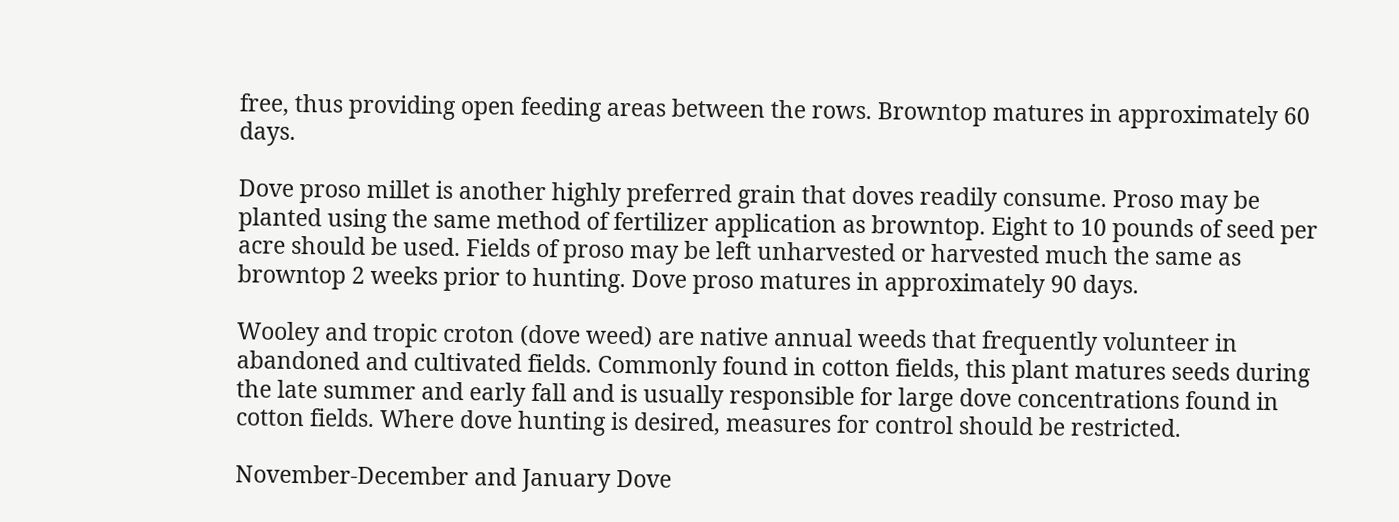free, thus providing open feeding areas between the rows. Browntop matures in approximately 60 days.

Dove proso millet is another highly preferred grain that doves readily consume. Proso may be planted using the same method of fertilizer application as browntop. Eight to 10 pounds of seed per acre should be used. Fields of proso may be left unharvested or harvested much the same as browntop 2 weeks prior to hunting. Dove proso matures in approximately 90 days.

Wooley and tropic croton (dove weed) are native annual weeds that frequently volunteer in abandoned and cultivated fields. Commonly found in cotton fields, this plant matures seeds during the late summer and early fall and is usually responsible for large dove concentrations found in cotton fields. Where dove hunting is desired, measures for control should be restricted.

November-December and January Dove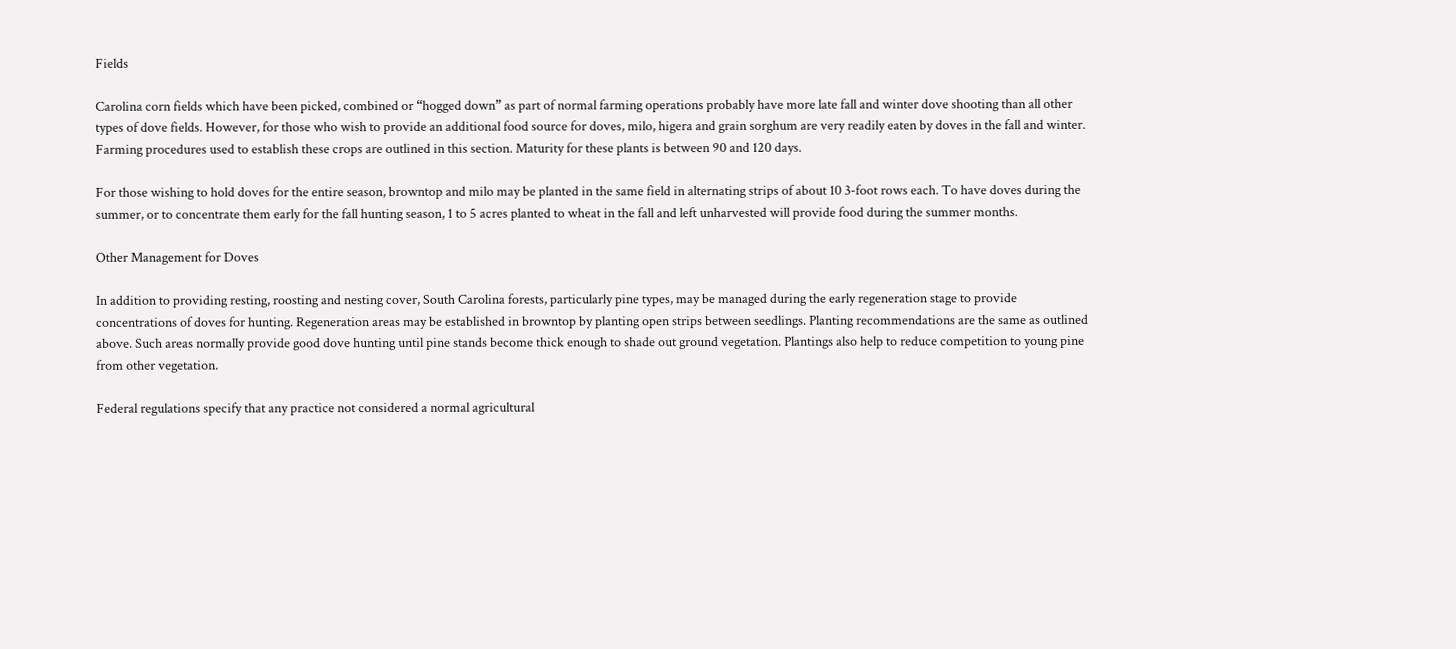Fields

Carolina corn fields which have been picked, combined or “hogged down” as part of normal farming operations probably have more late fall and winter dove shooting than all other types of dove fields. However, for those who wish to provide an additional food source for doves, milo, higera and grain sorghum are very readily eaten by doves in the fall and winter. Farming procedures used to establish these crops are outlined in this section. Maturity for these plants is between 90 and 120 days.

For those wishing to hold doves for the entire season, browntop and milo may be planted in the same field in alternating strips of about 10 3-foot rows each. To have doves during the summer, or to concentrate them early for the fall hunting season, 1 to 5 acres planted to wheat in the fall and left unharvested will provide food during the summer months.

Other Management for Doves

In addition to providing resting, roosting and nesting cover, South Carolina forests, particularly pine types, may be managed during the early regeneration stage to provide concentrations of doves for hunting. Regeneration areas may be established in browntop by planting open strips between seedlings. Planting recommendations are the same as outlined above. Such areas normally provide good dove hunting until pine stands become thick enough to shade out ground vegetation. Plantings also help to reduce competition to young pine from other vegetation.

Federal regulations specify that any practice not considered a normal agricultural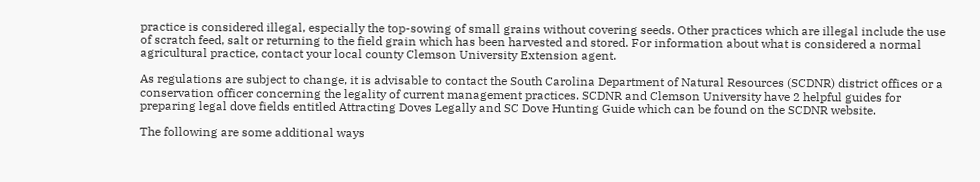practice is considered illegal, especially the top-sowing of small grains without covering seeds. Other practices which are illegal include the use of scratch feed, salt or returning to the field grain which has been harvested and stored. For information about what is considered a normal agricultural practice, contact your local county Clemson University Extension agent.

As regulations are subject to change, it is advisable to contact the South Carolina Department of Natural Resources (SCDNR) district offices or a conservation officer concerning the legality of current management practices. SCDNR and Clemson University have 2 helpful guides for preparing legal dove fields entitled Attracting Doves Legally and SC Dove Hunting Guide which can be found on the SCDNR website.

The following are some additional ways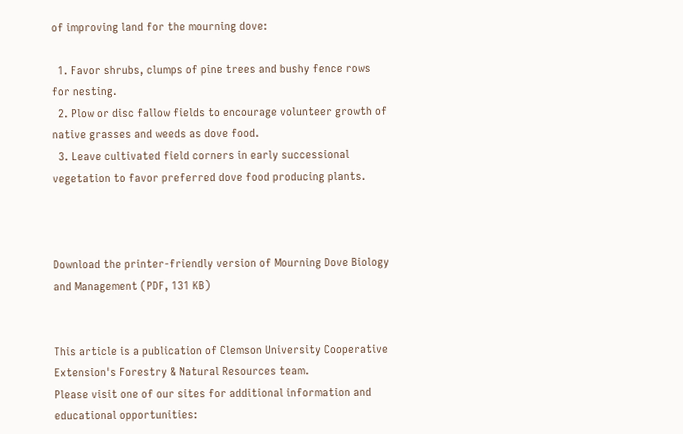of improving land for the mourning dove:

  1. Favor shrubs, clumps of pine trees and bushy fence rows for nesting.
  2. Plow or disc fallow fields to encourage volunteer growth of native grasses and weeds as dove food.
  3. Leave cultivated field corners in early successional vegetation to favor preferred dove food producing plants.



Download the printer-friendly version of Mourning Dove Biology and Management (PDF, 131 KB)


This article is a publication of Clemson University Cooperative Extension's Forestry & Natural Resources team.
Please visit one of our sites for additional information and educational opportunities: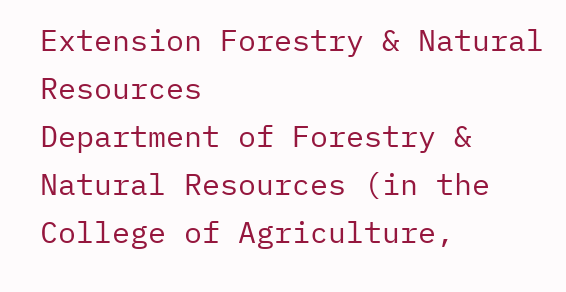Extension Forestry & Natural Resources
Department of Forestry & Natural Resources (in the College of Agriculture,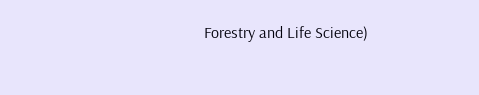Forestry and Life Science)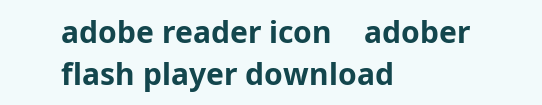adobe reader icon    adober flash player download